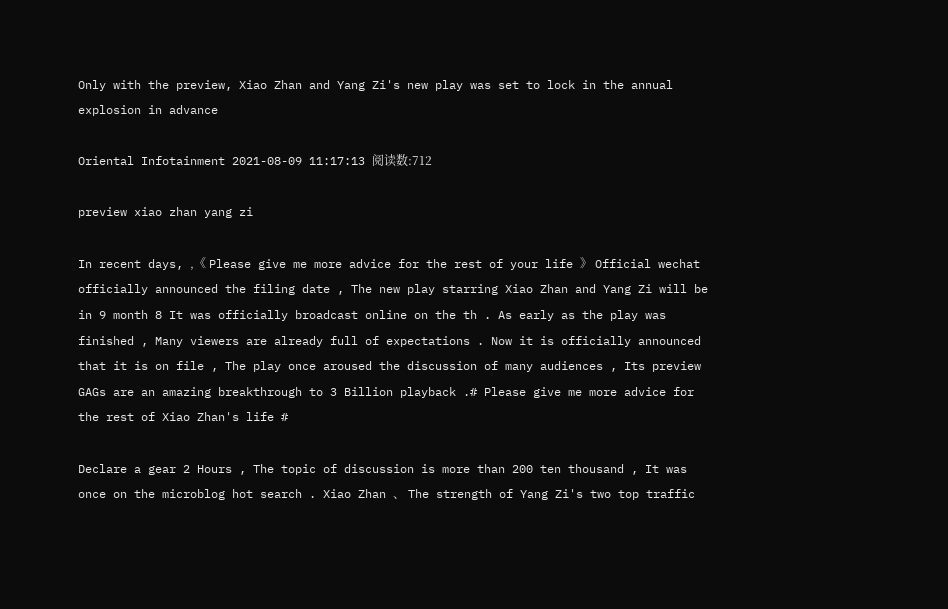Only with the preview, Xiao Zhan and Yang Zi's new play was set to lock in the annual explosion in advance

Oriental Infotainment 2021-08-09 11:17:13 阅读数:712

preview xiao zhan yang zi

In recent days, ,《 Please give me more advice for the rest of your life 》 Official wechat officially announced the filing date , The new play starring Xiao Zhan and Yang Zi will be in 9 month 8 It was officially broadcast online on the th . As early as the play was finished , Many viewers are already full of expectations . Now it is officially announced that it is on file , The play once aroused the discussion of many audiences , Its preview GAGs are an amazing breakthrough to 3 Billion playback .# Please give me more advice for the rest of Xiao Zhan's life #

Declare a gear 2 Hours , The topic of discussion is more than 200 ten thousand , It was once on the microblog hot search . Xiao Zhan 、 The strength of Yang Zi's two top traffic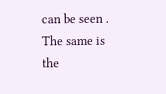can be seen . The same is the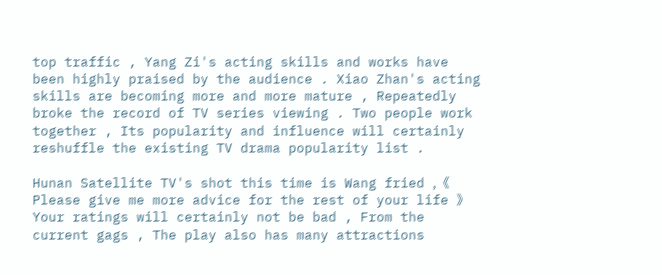top traffic , Yang Zi's acting skills and works have been highly praised by the audience . Xiao Zhan's acting skills are becoming more and more mature , Repeatedly broke the record of TV series viewing . Two people work together , Its popularity and influence will certainly reshuffle the existing TV drama popularity list .

Hunan Satellite TV's shot this time is Wang fried ,《 Please give me more advice for the rest of your life 》 Your ratings will certainly not be bad , From the current gags , The play also has many attractions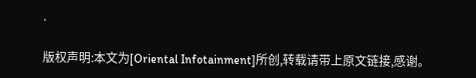.

版权声明:本文为[Oriental Infotainment]所创,转载请带上原文链接,感谢。